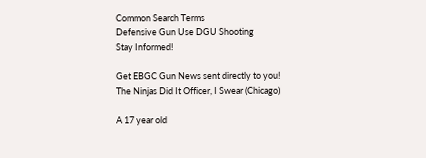Common Search Terms
Defensive Gun Use DGU Shooting
Stay Informed!

Get EBGC Gun News sent directly to you!
The Ninjas Did It Officer, I Swear (Chicago)

A 17 year old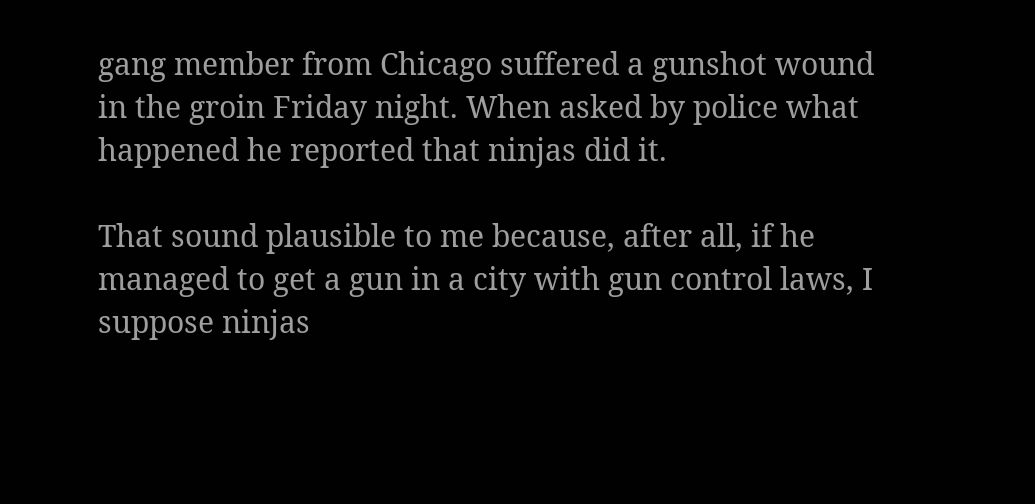gang member from Chicago suffered a gunshot wound in the groin Friday night. When asked by police what happened he reported that ninjas did it.

That sound plausible to me because, after all, if he managed to get a gun in a city with gun control laws, I suppose ninjas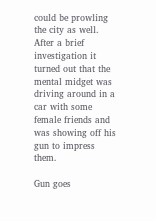could be prowling the city as well. After a brief investigation it turned out that the mental midget was driving around in a car with some female friends and was showing off his gun to impress them.

Gun goes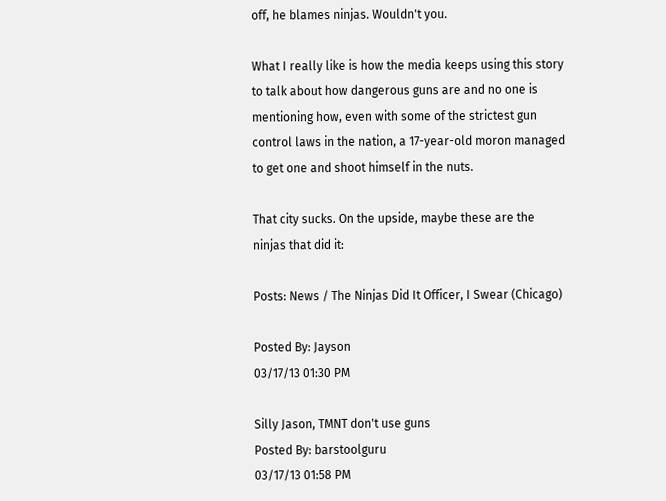off, he blames ninjas. Wouldn't you.

What I really like is how the media keeps using this story to talk about how dangerous guns are and no one is mentioning how, even with some of the strictest gun control laws in the nation, a 17-year-old moron managed to get one and shoot himself in the nuts.

That city sucks. On the upside, maybe these are the ninjas that did it:

Posts: News / The Ninjas Did It Officer, I Swear (Chicago)

Posted By: Jayson
03/17/13 01:30 PM

Silly Jason, TMNT don't use guns
Posted By: barstoolguru
03/17/13 01:58 PM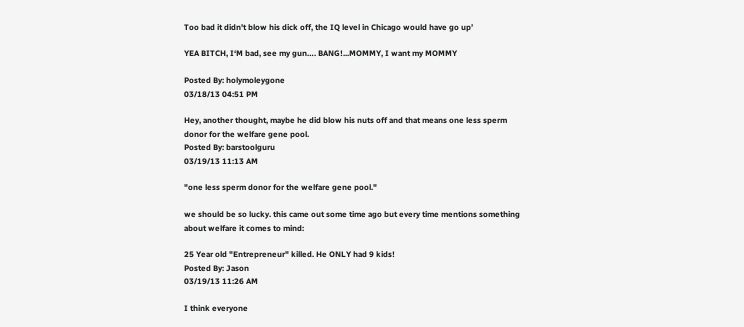Too bad it didn't blow his dick off, the IQ level in Chicago would have go up’

YEA BITCH, I‘M bad, see my gun…. BANG!...MOMMY, I want my MOMMY

Posted By: holymoleygone
03/18/13 04:51 PM

Hey, another thought, maybe he did blow his nuts off and that means one less sperm donor for the welfare gene pool.
Posted By: barstoolguru
03/19/13 11:13 AM

"one less sperm donor for the welfare gene pool."

we should be so lucky. this came out some time ago but every time mentions something about welfare it comes to mind:

25 Year old "Entrepreneur" killed. He ONLY had 9 kids!
Posted By: Jason
03/19/13 11:26 AM

I think everyone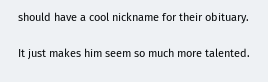should have a cool nickname for their obituary.

It just makes him seem so much more talented.